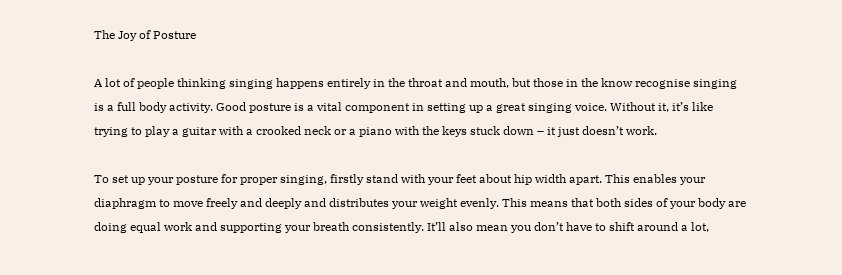The Joy of Posture

A lot of people thinking singing happens entirely in the throat and mouth, but those in the know recognise singing is a full body activity. Good posture is a vital component in setting up a great singing voice. Without it, it’s like trying to play a guitar with a crooked neck or a piano with the keys stuck down – it just doesn’t work.

To set up your posture for proper singing, firstly stand with your feet about hip width apart. This enables your diaphragm to move freely and deeply and distributes your weight evenly. This means that both sides of your body are doing equal work and supporting your breath consistently. It’ll also mean you don’t have to shift around a lot,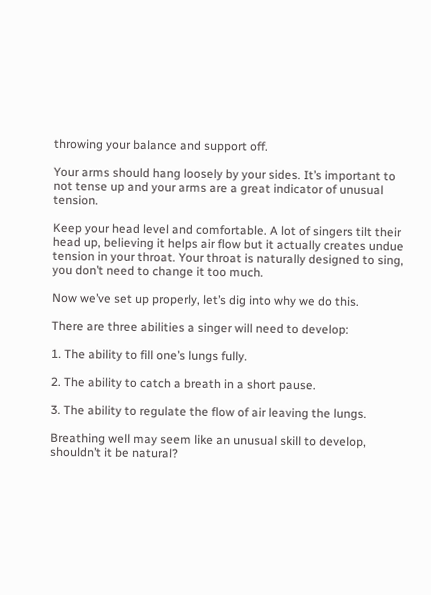throwing your balance and support off.

Your arms should hang loosely by your sides. It’s important to not tense up and your arms are a great indicator of unusual tension.

Keep your head level and comfortable. A lot of singers tilt their head up, believing it helps air flow but it actually creates undue tension in your throat. Your throat is naturally designed to sing, you don’t need to change it too much.

Now we’ve set up properly, let’s dig into why we do this.

There are three abilities a singer will need to develop:

1. The ability to fill one’s lungs fully.

2. The ability to catch a breath in a short pause.

3. The ability to regulate the flow of air leaving the lungs.

Breathing well may seem like an unusual skill to develop, shouldn’t it be natural?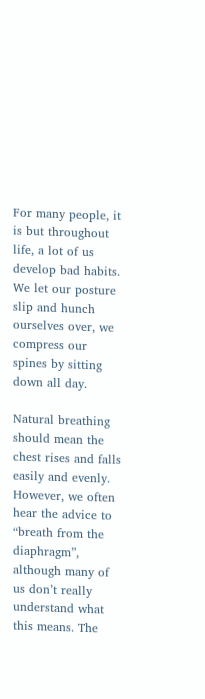For many people, it is but throughout life, a lot of us develop bad habits. We let our posture slip and hunch ourselves over, we compress our spines by sitting down all day.

Natural breathing should mean the chest rises and falls easily and evenly. However, we often hear the advice to “breath from the diaphragm”, although many of us don’t really understand what this means. The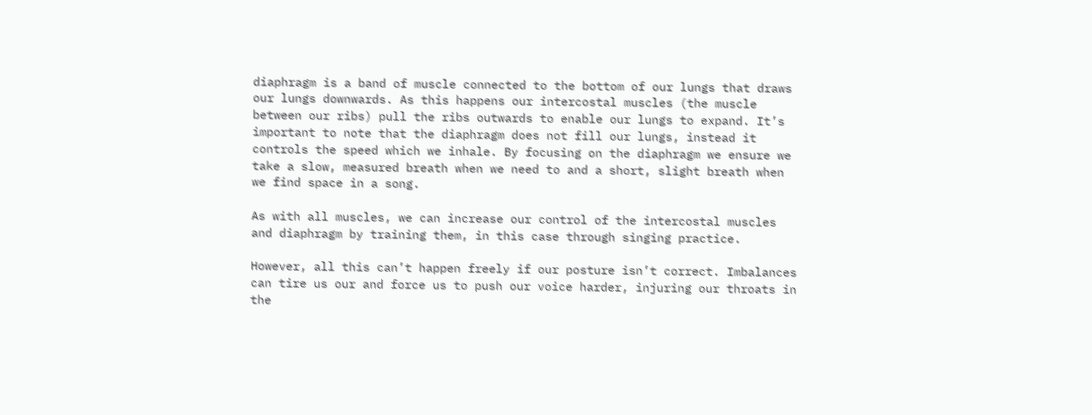diaphragm is a band of muscle connected to the bottom of our lungs that draws our lungs downwards. As this happens our intercostal muscles (the muscle between our ribs) pull the ribs outwards to enable our lungs to expand. It’s important to note that the diaphragm does not fill our lungs, instead it controls the speed which we inhale. By focusing on the diaphragm we ensure we take a slow, measured breath when we need to and a short, slight breath when we find space in a song.

As with all muscles, we can increase our control of the intercostal muscles and diaphragm by training them, in this case through singing practice.

However, all this can’t happen freely if our posture isn’t correct. Imbalances can tire us our and force us to push our voice harder, injuring our throats in the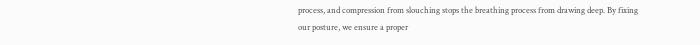process, and compression from slouching stops the breathing process from drawing deep. By fixing our posture, we ensure a proper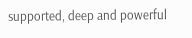supported, deep and powerful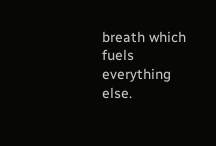breath which fuels everything else.